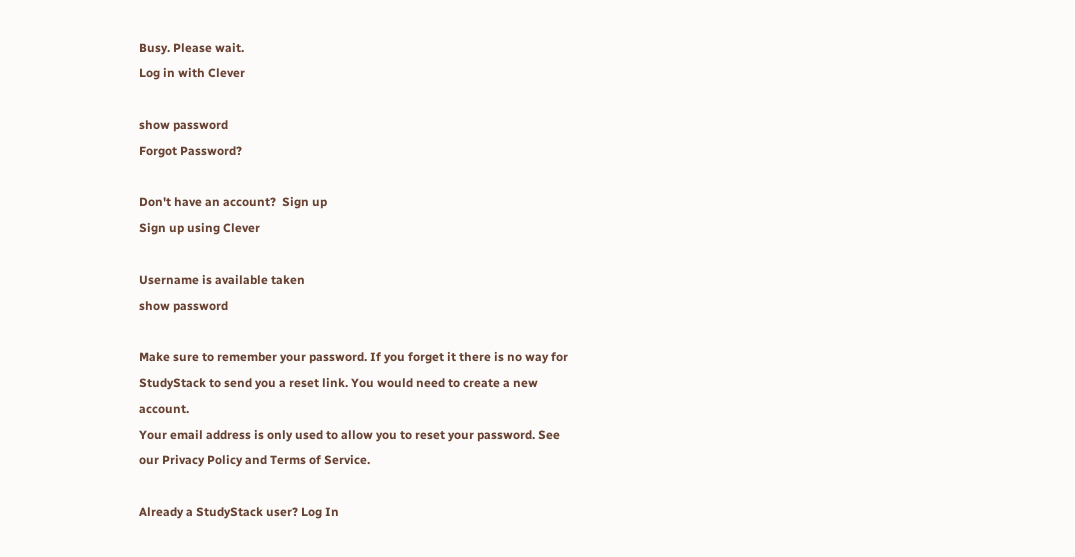Busy. Please wait.
Log in with Clever

show password
Forgot Password?

Don't have an account?  Sign up
Sign up using Clever

Username is available taken
show password

Make sure to remember your password. If you forget it there is no way for StudyStack to send you a reset link. You would need to create a new account.
Your email address is only used to allow you to reset your password. See our Privacy Policy and Terms of Service.

Already a StudyStack user? Log In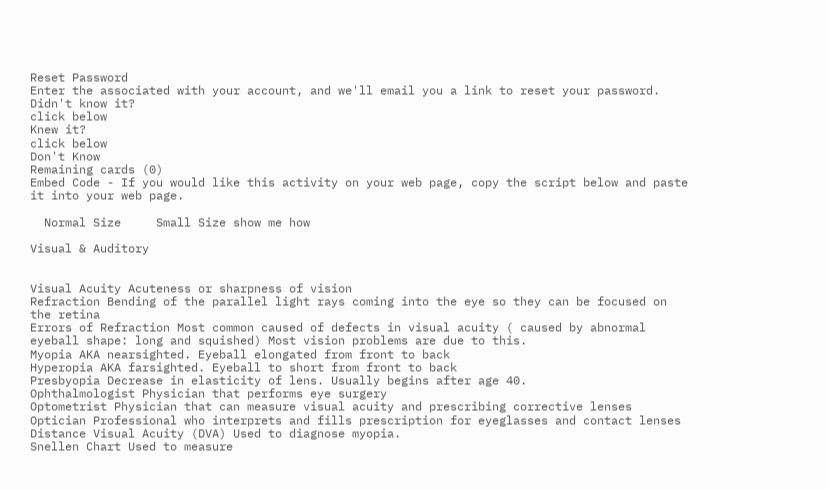Reset Password
Enter the associated with your account, and we'll email you a link to reset your password.
Didn't know it?
click below
Knew it?
click below
Don't Know
Remaining cards (0)
Embed Code - If you would like this activity on your web page, copy the script below and paste it into your web page.

  Normal Size     Small Size show me how

Visual & Auditory


Visual Acuity Acuteness or sharpness of vision
Refraction Bending of the parallel light rays coming into the eye so they can be focused on the retina
Errors of Refraction Most common caused of defects in visual acuity ( caused by abnormal eyeball shape: long and squished) Most vision problems are due to this.
Myopia AKA nearsighted. Eyeball elongated from front to back
Hyperopia AKA farsighted. Eyeball to short from front to back
Presbyopia Decrease in elasticity of lens. Usually begins after age 40.
Ophthalmologist Physician that performs eye surgery
Optometrist Physician that can measure visual acuity and prescribing corrective lenses
Optician Professional who interprets and fills prescription for eyeglasses and contact lenses
Distance Visual Acuity (DVA) Used to diagnose myopia.
Snellen Chart Used to measure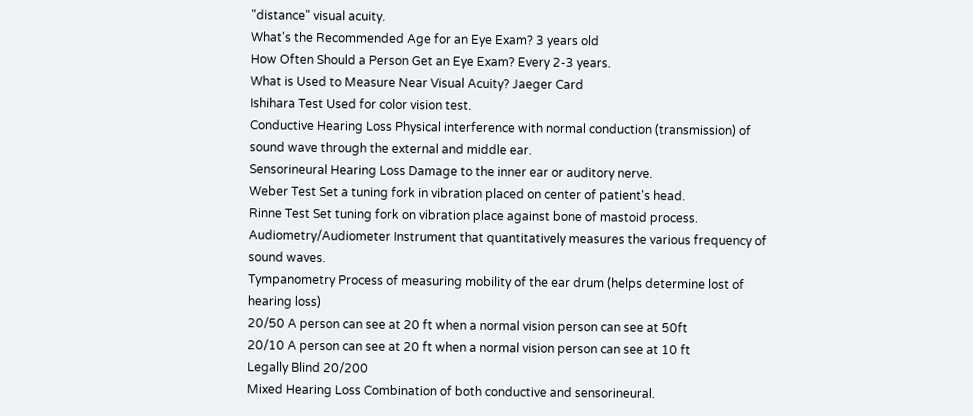"distance" visual acuity.
What's the Recommended Age for an Eye Exam? 3 years old
How Often Should a Person Get an Eye Exam? Every 2-3 years.
What is Used to Measure Near Visual Acuity? Jaeger Card
Ishihara Test Used for color vision test.
Conductive Hearing Loss Physical interference with normal conduction (transmission) of sound wave through the external and middle ear.
Sensorineural Hearing Loss Damage to the inner ear or auditory nerve.
Weber Test Set a tuning fork in vibration placed on center of patient's head.
Rinne Test Set tuning fork on vibration place against bone of mastoid process.
Audiometry/Audiometer Instrument that quantitatively measures the various frequency of sound waves.
Tympanometry Process of measuring mobility of the ear drum (helps determine lost of hearing loss)
20/50 A person can see at 20 ft when a normal vision person can see at 50ft
20/10 A person can see at 20 ft when a normal vision person can see at 10 ft
Legally Blind 20/200
Mixed Hearing Loss Combination of both conductive and sensorineural.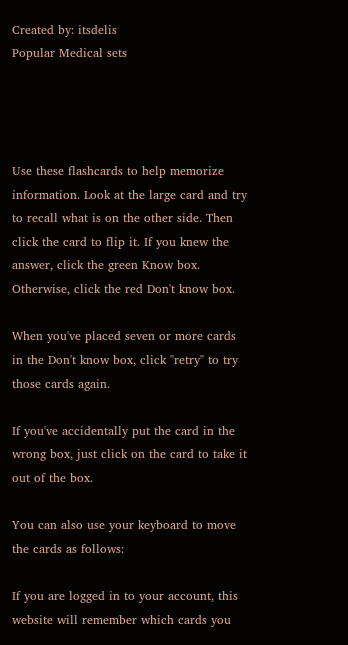Created by: itsdelis
Popular Medical sets




Use these flashcards to help memorize information. Look at the large card and try to recall what is on the other side. Then click the card to flip it. If you knew the answer, click the green Know box. Otherwise, click the red Don't know box.

When you've placed seven or more cards in the Don't know box, click "retry" to try those cards again.

If you've accidentally put the card in the wrong box, just click on the card to take it out of the box.

You can also use your keyboard to move the cards as follows:

If you are logged in to your account, this website will remember which cards you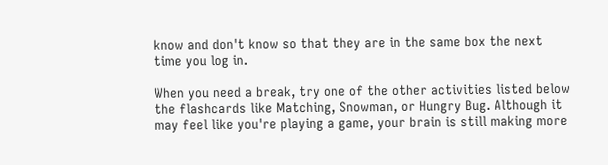know and don't know so that they are in the same box the next time you log in.

When you need a break, try one of the other activities listed below the flashcards like Matching, Snowman, or Hungry Bug. Although it may feel like you're playing a game, your brain is still making more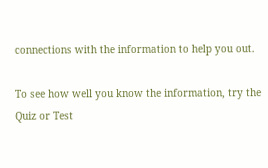connections with the information to help you out.

To see how well you know the information, try the Quiz or Test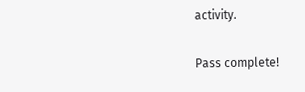activity.

Pass complete!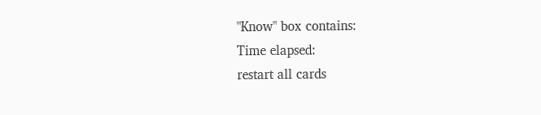"Know" box contains:
Time elapsed:
restart all cards